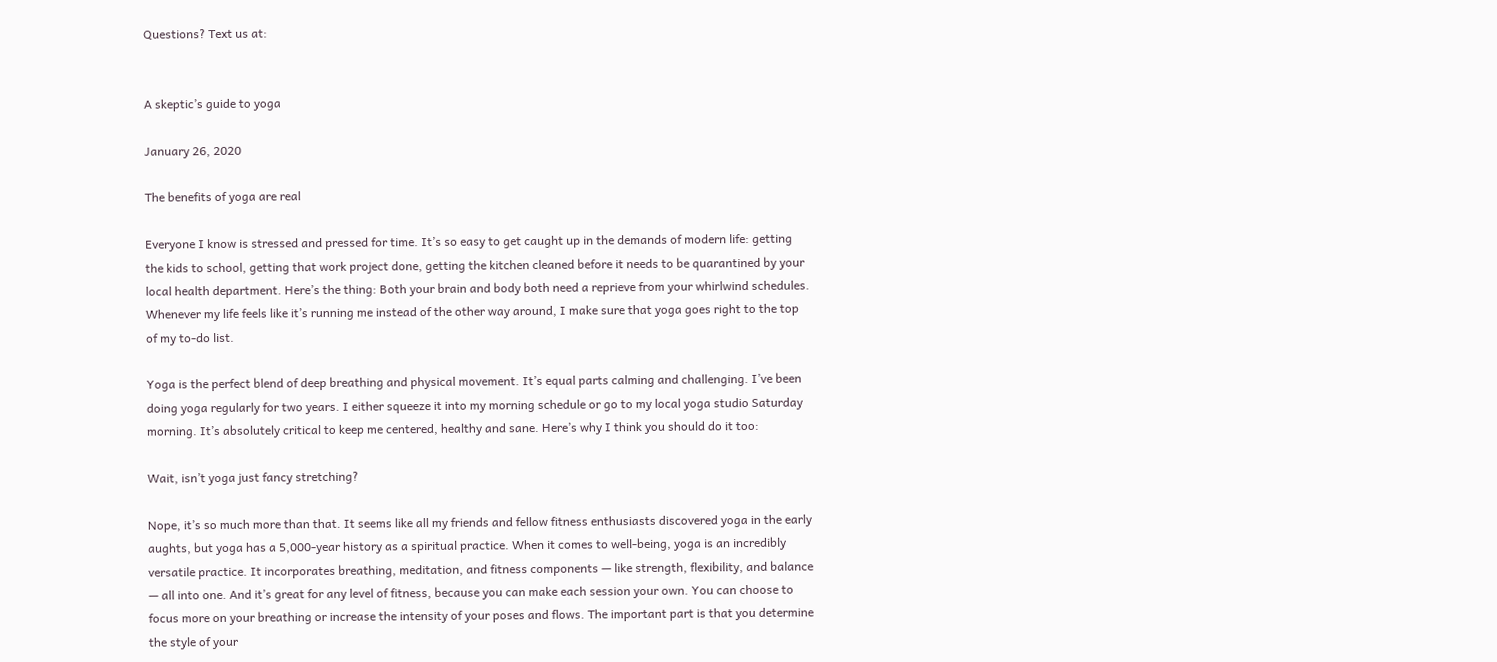Questions? Text us at:


A skeptic’s guide to yoga

January 26, 2020

The benefits of yoga are real

Everyone I know is stressed and pressed for time. It’s so easy to get caught up in the demands of modern life: getting the kids to school, getting that work project done, getting the kitchen cleaned before it needs to be quarantined by your local health department. Here’s the thing: Both your brain and body both need a reprieve from your whirlwind schedules. Whenever my life feels like it’s running me instead of the other way around, I make sure that yoga goes right to the top of my to-do list.

Yoga is the perfect blend of deep breathing and physical movement. It’s equal parts calming and challenging. I’ve been doing yoga regularly for two years. I either squeeze it into my morning schedule or go to my local yoga studio Saturday morning. It’s absolutely critical to keep me centered, healthy and sane. Here’s why I think you should do it too:

Wait, isn’t yoga just fancy stretching?

Nope, it’s so much more than that. It seems like all my friends and fellow fitness enthusiasts discovered yoga in the early aughts, but yoga has a 5,000-year history as a spiritual practice. When it comes to well-being, yoga is an incredibly versatile practice. It incorporates breathing, meditation, and fitness components — like strength, flexibility, and balance — all into one. And it’s great for any level of fitness, because you can make each session your own. You can choose to focus more on your breathing or increase the intensity of your poses and flows. The important part is that you determine the style of your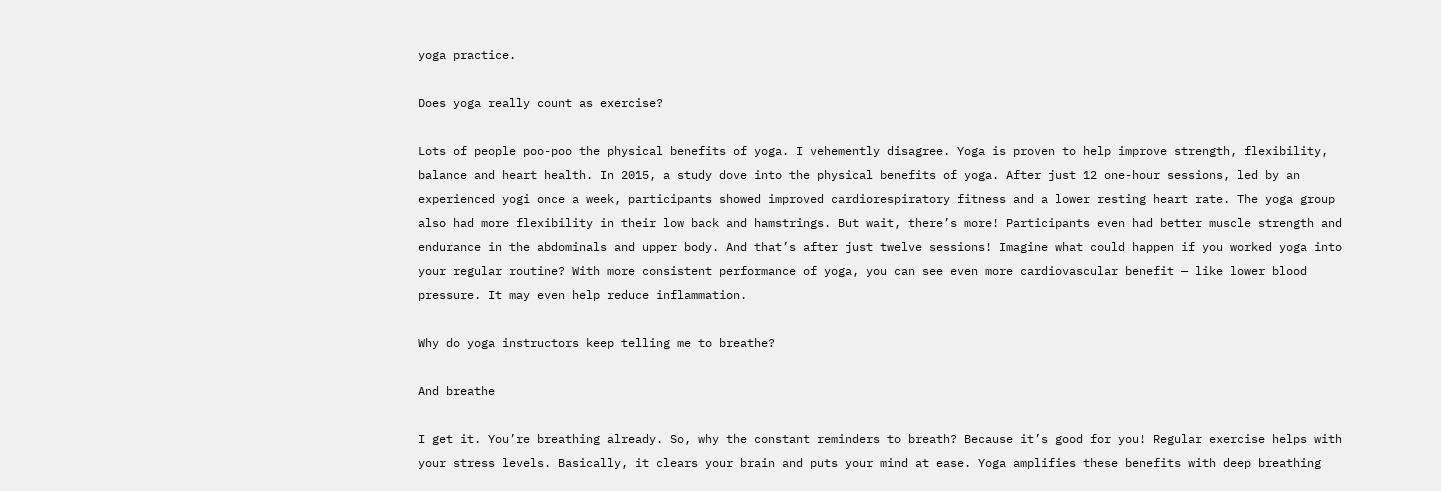yoga practice.

Does yoga really count as exercise?

Lots of people poo-poo the physical benefits of yoga. I vehemently disagree. Yoga is proven to help improve strength, flexibility, balance and heart health. In 2015, a study dove into the physical benefits of yoga. After just 12 one-hour sessions, led by an experienced yogi once a week, participants showed improved cardiorespiratory fitness and a lower resting heart rate. The yoga group also had more flexibility in their low back and hamstrings. But wait, there’s more! Participants even had better muscle strength and endurance in the abdominals and upper body. And that’s after just twelve sessions! Imagine what could happen if you worked yoga into your regular routine? With more consistent performance of yoga, you can see even more cardiovascular benefit — like lower blood pressure. It may even help reduce inflammation.

Why do yoga instructors keep telling me to breathe?

And breathe

I get it. You’re breathing already. So, why the constant reminders to breath? Because it’s good for you! Regular exercise helps with your stress levels. Basically, it clears your brain and puts your mind at ease. Yoga amplifies these benefits with deep breathing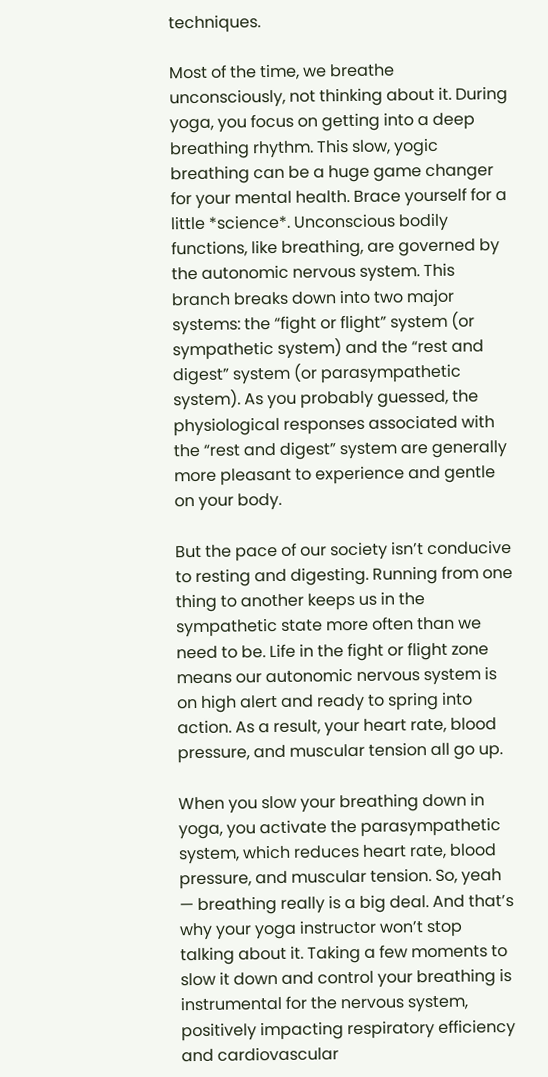techniques.

Most of the time, we breathe unconsciously, not thinking about it. During yoga, you focus on getting into a deep breathing rhythm. This slow, yogic breathing can be a huge game changer for your mental health. Brace yourself for a little *science*. Unconscious bodily functions, like breathing, are governed by the autonomic nervous system. This branch breaks down into two major systems: the “fight or flight” system (or sympathetic system) and the “rest and digest” system (or parasympathetic system). As you probably guessed, the physiological responses associated with the “rest and digest” system are generally more pleasant to experience and gentle on your body.

But the pace of our society isn’t conducive to resting and digesting. Running from one thing to another keeps us in the sympathetic state more often than we need to be. Life in the fight or flight zone means our autonomic nervous system is on high alert and ready to spring into action. As a result, your heart rate, blood pressure, and muscular tension all go up.

When you slow your breathing down in yoga, you activate the parasympathetic system, which reduces heart rate, blood pressure, and muscular tension. So, yeah — breathing really is a big deal. And that’s why your yoga instructor won’t stop talking about it. Taking a few moments to slow it down and control your breathing is instrumental for the nervous system, positively impacting respiratory efficiency and cardiovascular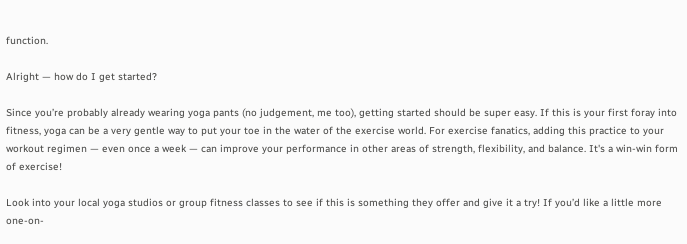function.

Alright — how do I get started?

Since you’re probably already wearing yoga pants (no judgement, me too), getting started should be super easy. If this is your first foray into fitness, yoga can be a very gentle way to put your toe in the water of the exercise world. For exercise fanatics, adding this practice to your workout regimen — even once a week — can improve your performance in other areas of strength, flexibility, and balance. It's a win-win form of exercise!

Look into your local yoga studios or group fitness classes to see if this is something they offer and give it a try! If you’d like a little more one-on-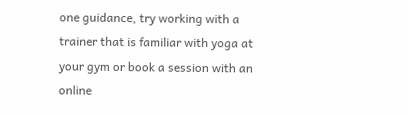one guidance, try working with a trainer that is familiar with yoga at your gym or book a session with an online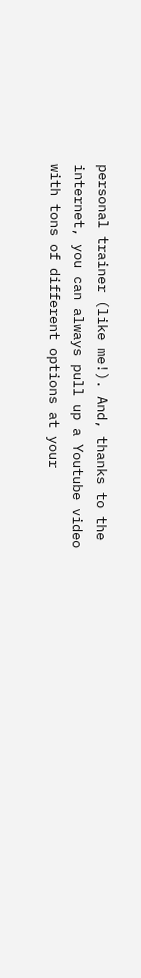personal trainer (like me!). And, thanks to the internet, you can always pull up a Youtube video with tons of different options at your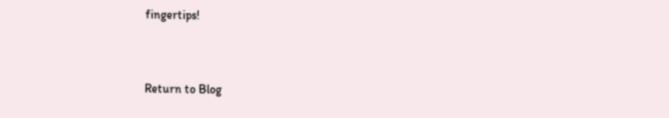fingertips!


Return to Blog